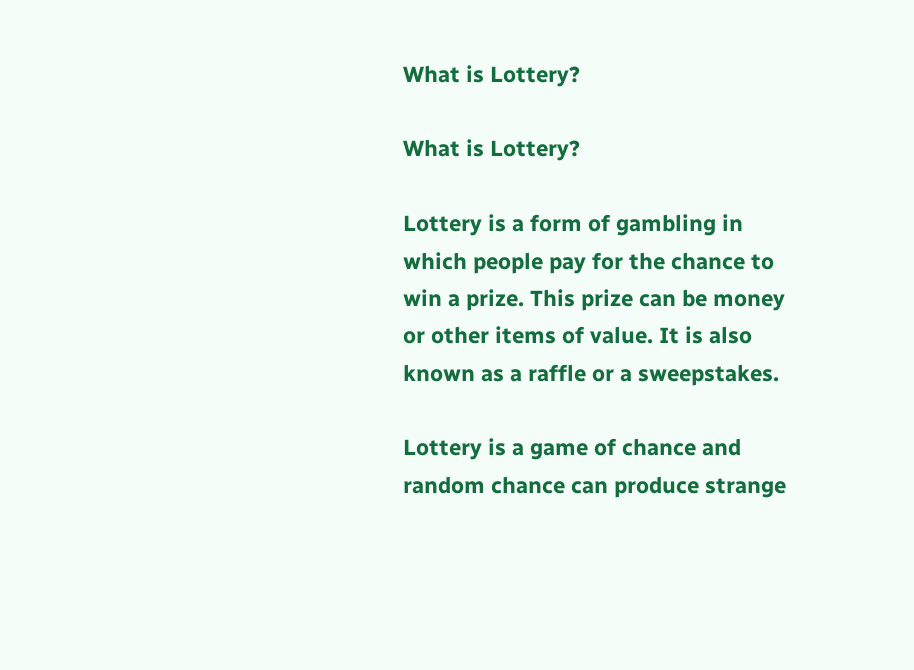What is Lottery?

What is Lottery?

Lottery is a form of gambling in which people pay for the chance to win a prize. This prize can be money or other items of value. It is also known as a raffle or a sweepstakes.

Lottery is a game of chance and random chance can produce strange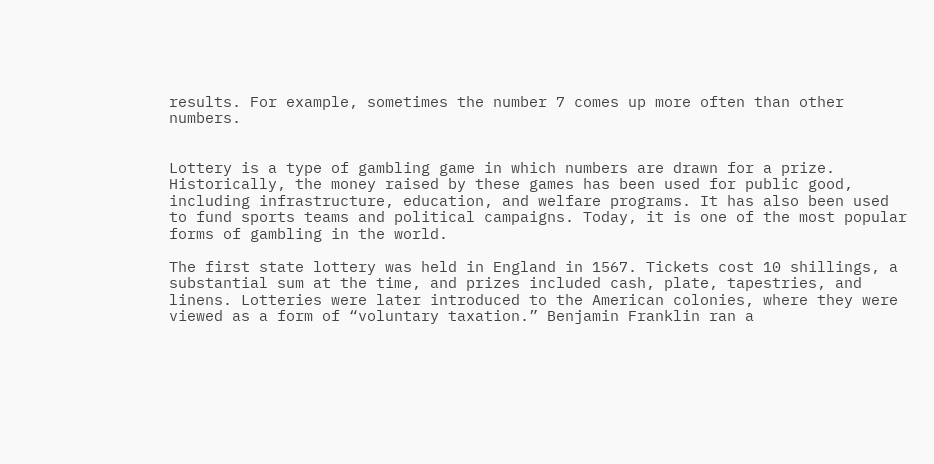results. For example, sometimes the number 7 comes up more often than other numbers.


Lottery is a type of gambling game in which numbers are drawn for a prize. Historically, the money raised by these games has been used for public good, including infrastructure, education, and welfare programs. It has also been used to fund sports teams and political campaigns. Today, it is one of the most popular forms of gambling in the world.

The first state lottery was held in England in 1567. Tickets cost 10 shillings, a substantial sum at the time, and prizes included cash, plate, tapestries, and linens. Lotteries were later introduced to the American colonies, where they were viewed as a form of “voluntary taxation.” Benjamin Franklin ran a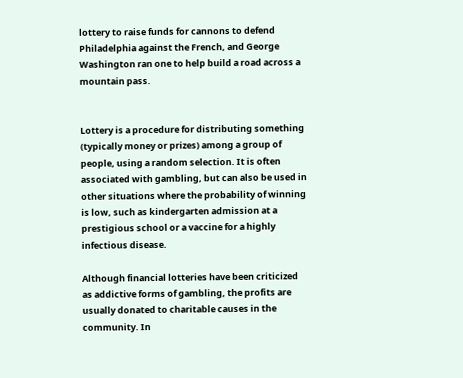lottery to raise funds for cannons to defend Philadelphia against the French, and George Washington ran one to help build a road across a mountain pass.


Lottery is a procedure for distributing something (typically money or prizes) among a group of people, using a random selection. It is often associated with gambling, but can also be used in other situations where the probability of winning is low, such as kindergarten admission at a prestigious school or a vaccine for a highly infectious disease.

Although financial lotteries have been criticized as addictive forms of gambling, the profits are usually donated to charitable causes in the community. In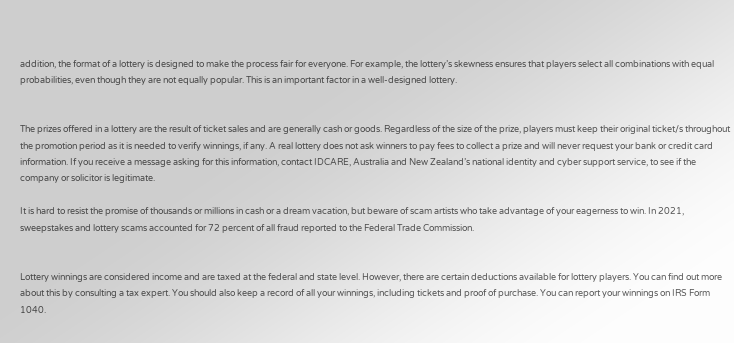addition, the format of a lottery is designed to make the process fair for everyone. For example, the lottery’s skewness ensures that players select all combinations with equal probabilities, even though they are not equally popular. This is an important factor in a well-designed lottery.


The prizes offered in a lottery are the result of ticket sales and are generally cash or goods. Regardless of the size of the prize, players must keep their original ticket/s throughout the promotion period as it is needed to verify winnings, if any. A real lottery does not ask winners to pay fees to collect a prize and will never request your bank or credit card information. If you receive a message asking for this information, contact IDCARE, Australia and New Zealand’s national identity and cyber support service, to see if the company or solicitor is legitimate.

It is hard to resist the promise of thousands or millions in cash or a dream vacation, but beware of scam artists who take advantage of your eagerness to win. In 2021, sweepstakes and lottery scams accounted for 72 percent of all fraud reported to the Federal Trade Commission.


Lottery winnings are considered income and are taxed at the federal and state level. However, there are certain deductions available for lottery players. You can find out more about this by consulting a tax expert. You should also keep a record of all your winnings, including tickets and proof of purchase. You can report your winnings on IRS Form 1040.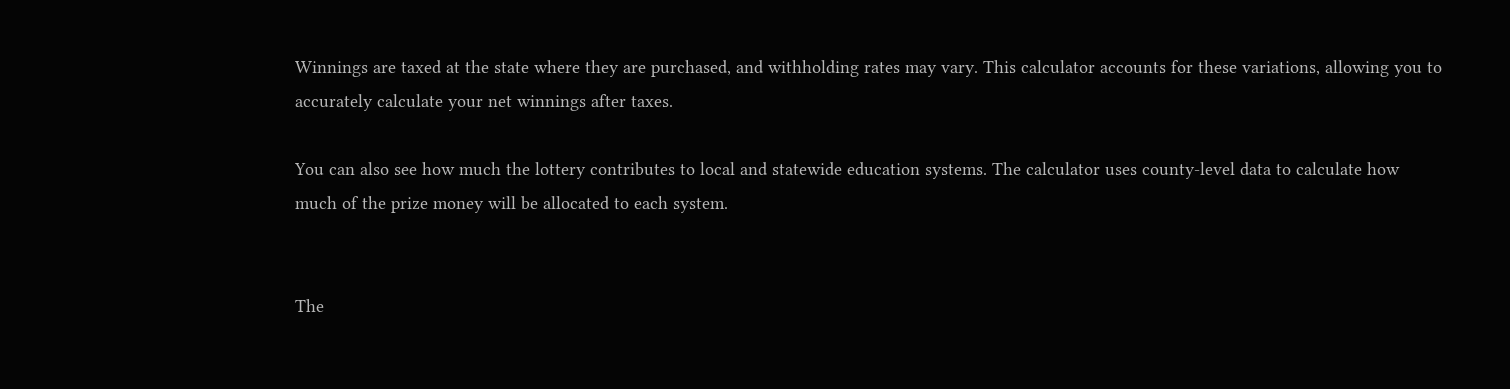Winnings are taxed at the state where they are purchased, and withholding rates may vary. This calculator accounts for these variations, allowing you to accurately calculate your net winnings after taxes.

You can also see how much the lottery contributes to local and statewide education systems. The calculator uses county-level data to calculate how much of the prize money will be allocated to each system.


The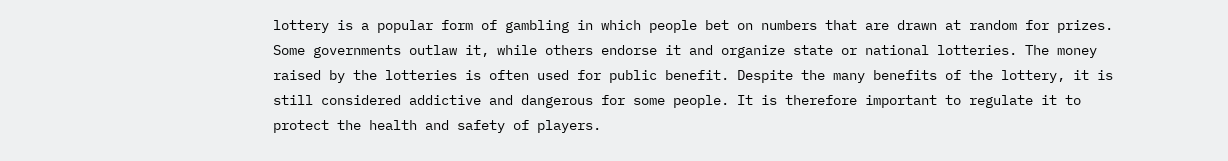lottery is a popular form of gambling in which people bet on numbers that are drawn at random for prizes. Some governments outlaw it, while others endorse it and organize state or national lotteries. The money raised by the lotteries is often used for public benefit. Despite the many benefits of the lottery, it is still considered addictive and dangerous for some people. It is therefore important to regulate it to protect the health and safety of players.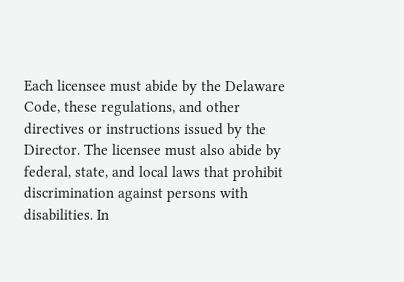Each licensee must abide by the Delaware Code, these regulations, and other directives or instructions issued by the Director. The licensee must also abide by federal, state, and local laws that prohibit discrimination against persons with disabilities. In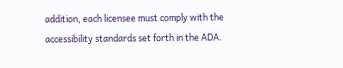addition, each licensee must comply with the accessibility standards set forth in the ADA.